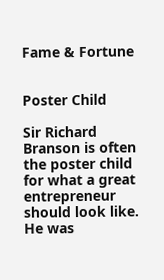Fame & Fortune


Poster Child

Sir Richard Branson is often the poster child for what a great entrepreneur should look like. He was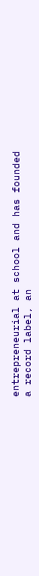entrepreneurial at school and has founded a record label, an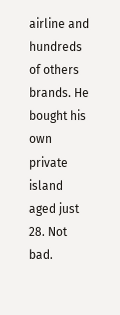airline and hundreds of others brands. He bought his own private island aged just 28. Not bad.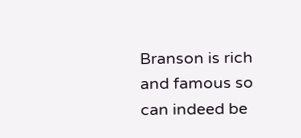Branson is rich and famous so can indeed be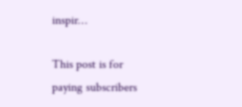inspir…

This post is for paying subscribers